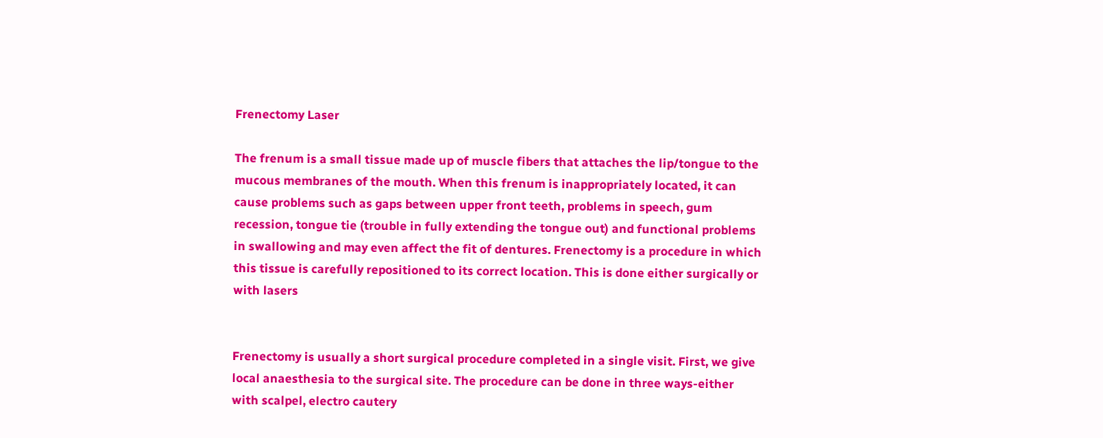Frenectomy Laser

The frenum is a small tissue made up of muscle fibers that attaches the lip/tongue to the mucous membranes of the mouth. When this frenum is inappropriately located, it can cause problems such as gaps between upper front teeth, problems in speech, gum recession, tongue tie (trouble in fully extending the tongue out) and functional problems in swallowing and may even affect the fit of dentures. Frenectomy is a procedure in which this tissue is carefully repositioned to its correct location. This is done either surgically or with lasers


Frenectomy is usually a short surgical procedure completed in a single visit. First, we give local anaesthesia to the surgical site. The procedure can be done in three ways-either with scalpel, electro cautery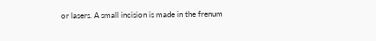or lasers. A small incision is made in the frenum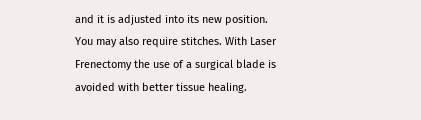and it is adjusted into its new position. You may also require stitches. With Laser Frenectomy the use of a surgical blade is avoided with better tissue healing.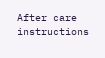After care instructions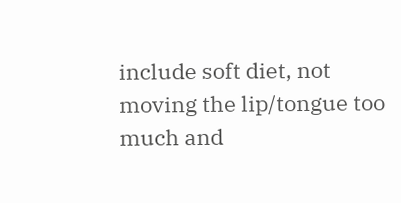include soft diet, not moving the lip/tongue too much and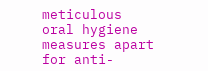meticulous oral hygiene measures apart for anti-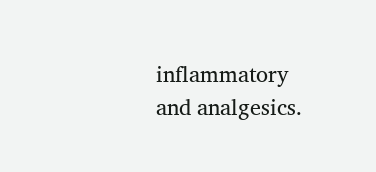inflammatory and analgesics.